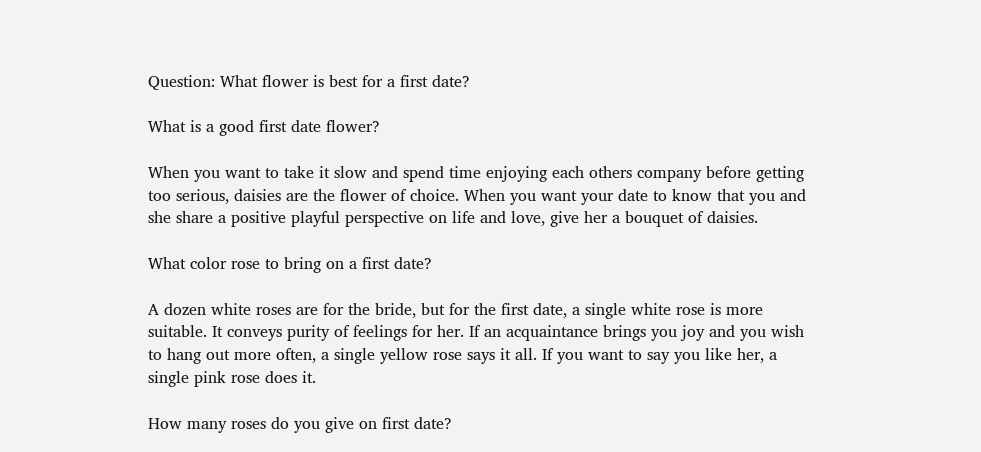Question: What flower is best for a first date?

What is a good first date flower?

When you want to take it slow and spend time enjoying each others company before getting too serious, daisies are the flower of choice. When you want your date to know that you and she share a positive playful perspective on life and love, give her a bouquet of daisies.

What color rose to bring on a first date?

A dozen white roses are for the bride, but for the first date, a single white rose is more suitable. It conveys purity of feelings for her. If an acquaintance brings you joy and you wish to hang out more often, a single yellow rose says it all. If you want to say you like her, a single pink rose does it.

How many roses do you give on first date?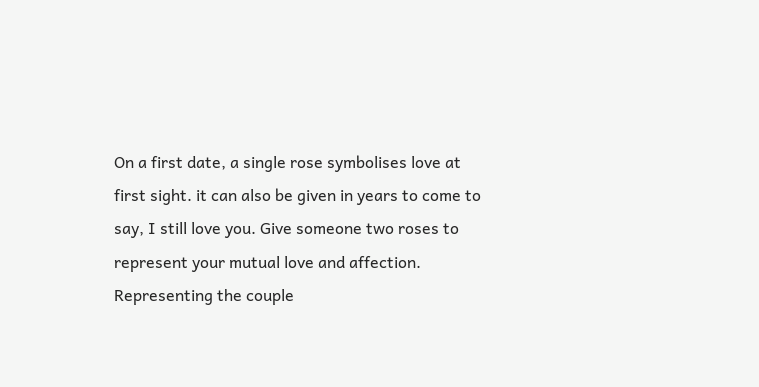On a first date, a single rose symbolises love at first sight. it can also be given in years to come to say, I still love you. Give someone two roses to represent your mutual love and affection. Representing the couple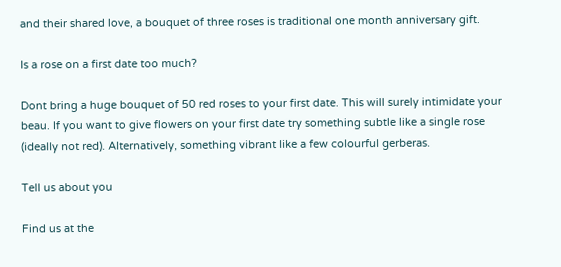and their shared love, a bouquet of three roses is traditional one month anniversary gift.

Is a rose on a first date too much?

Dont bring a huge bouquet of 50 red roses to your first date. This will surely intimidate your beau. If you want to give flowers on your first date try something subtle like a single rose (ideally not red). Alternatively, something vibrant like a few colourful gerberas.

Tell us about you

Find us at the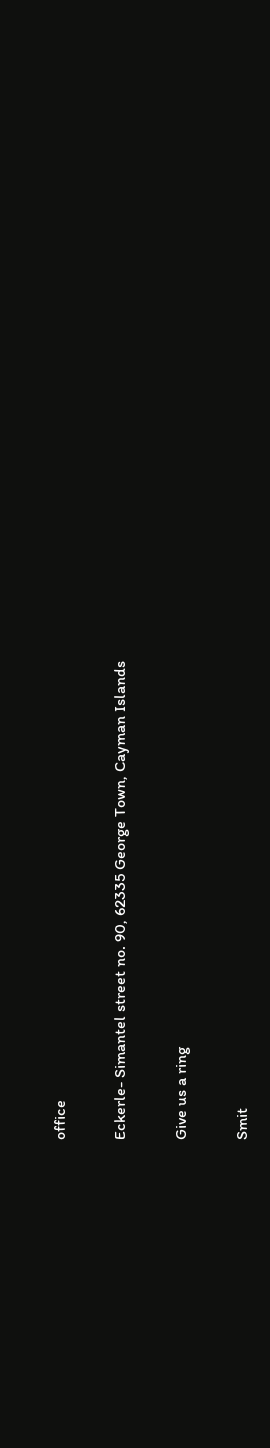office

Eckerle- Simantel street no. 90, 62335 George Town, Cayman Islands

Give us a ring

Smit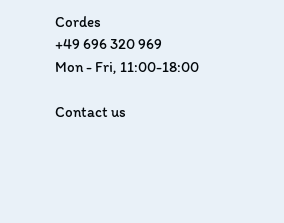Cordes
+49 696 320 969
Mon - Fri, 11:00-18:00

Contact us